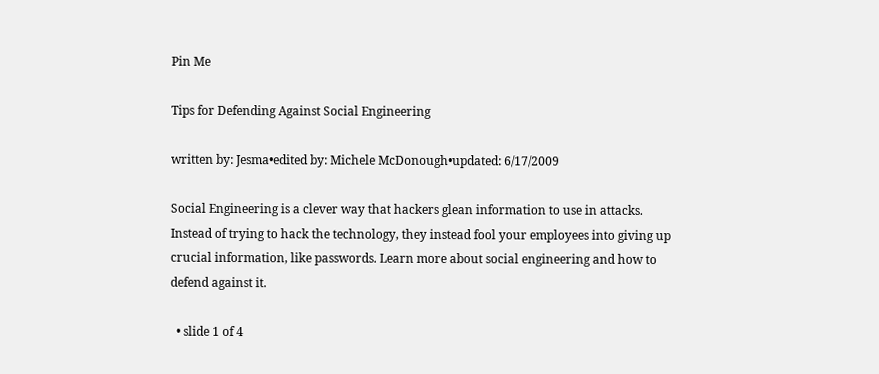Pin Me

Tips for Defending Against Social Engineering

written by: Jesma•edited by: Michele McDonough•updated: 6/17/2009

Social Engineering is a clever way that hackers glean information to use in attacks. Instead of trying to hack the technology, they instead fool your employees into giving up crucial information, like passwords. Learn more about social engineering and how to defend against it.

  • slide 1 of 4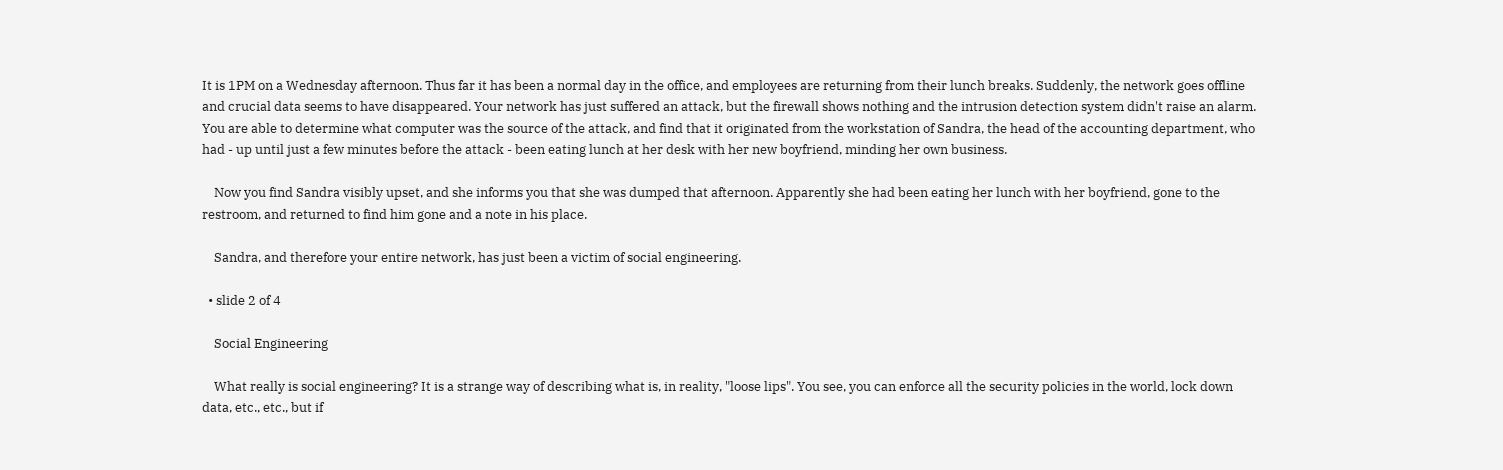It is 1PM on a Wednesday afternoon. Thus far it has been a normal day in the office, and employees are returning from their lunch breaks. Suddenly, the network goes offline and crucial data seems to have disappeared. Your network has just suffered an attack, but the firewall shows nothing and the intrusion detection system didn't raise an alarm. You are able to determine what computer was the source of the attack, and find that it originated from the workstation of Sandra, the head of the accounting department, who had - up until just a few minutes before the attack - been eating lunch at her desk with her new boyfriend, minding her own business.

    Now you find Sandra visibly upset, and she informs you that she was dumped that afternoon. Apparently she had been eating her lunch with her boyfriend, gone to the restroom, and returned to find him gone and a note in his place.

    Sandra, and therefore your entire network, has just been a victim of social engineering.

  • slide 2 of 4

    Social Engineering

    What really is social engineering? It is a strange way of describing what is, in reality, "loose lips". You see, you can enforce all the security policies in the world, lock down data, etc., etc., but if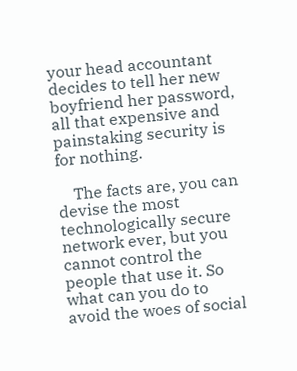your head accountant decides to tell her new boyfriend her password, all that expensive and painstaking security is for nothing.

    The facts are, you can devise the most technologically secure network ever, but you cannot control the people that use it. So what can you do to avoid the woes of social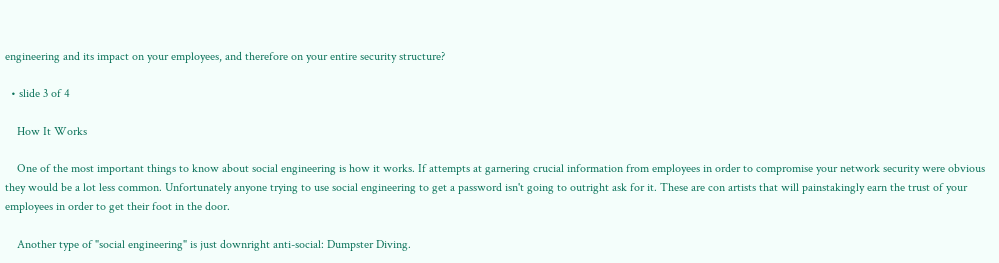engineering and its impact on your employees, and therefore on your entire security structure?

  • slide 3 of 4

    How It Works

    One of the most important things to know about social engineering is how it works. If attempts at garnering crucial information from employees in order to compromise your network security were obvious they would be a lot less common. Unfortunately anyone trying to use social engineering to get a password isn't going to outright ask for it. These are con artists that will painstakingly earn the trust of your employees in order to get their foot in the door.

    Another type of "social engineering" is just downright anti-social: Dumpster Diving.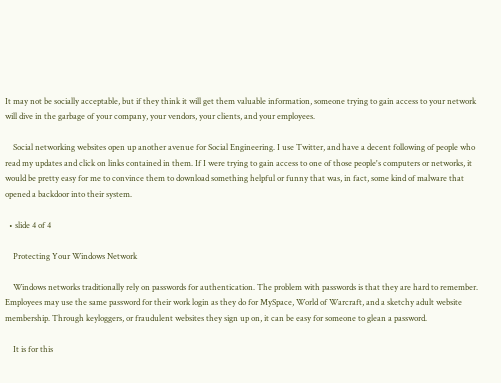It may not be socially acceptable, but if they think it will get them valuable information, someone trying to gain access to your network will dive in the garbage of your company, your vendors, your clients, and your employees.

    Social networking websites open up another avenue for Social Engineering. I use Twitter, and have a decent following of people who read my updates and click on links contained in them. If I were trying to gain access to one of those people's computers or networks, it would be pretty easy for me to convince them to download something helpful or funny that was, in fact, some kind of malware that opened a backdoor into their system.

  • slide 4 of 4

    Protecting Your Windows Network

    Windows networks traditionally rely on passwords for authentication. The problem with passwords is that they are hard to remember. Employees may use the same password for their work login as they do for MySpace, World of Warcraft, and a sketchy adult website membership. Through keyloggers, or fraudulent websites they sign up on, it can be easy for someone to glean a password.

    It is for this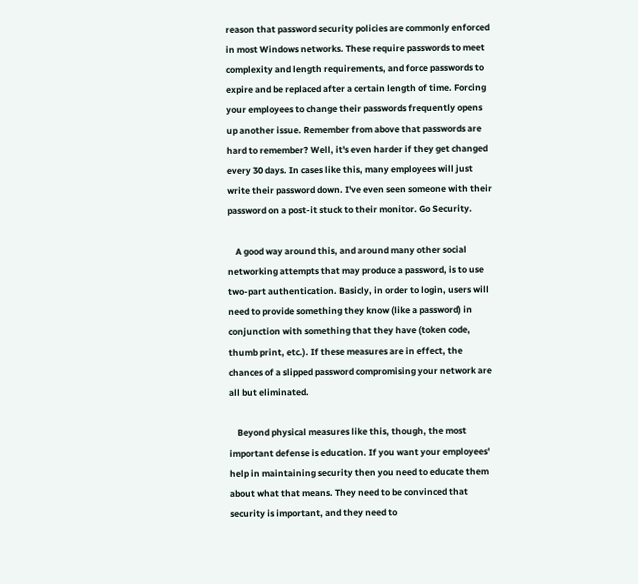reason that password security policies are commonly enforced in most Windows networks. These require passwords to meet complexity and length requirements, and force passwords to expire and be replaced after a certain length of time. Forcing your employees to change their passwords frequently opens up another issue. Remember from above that passwords are hard to remember? Well, it's even harder if they get changed every 30 days. In cases like this, many employees will just write their password down. I've even seen someone with their password on a post-it stuck to their monitor. Go Security.

    A good way around this, and around many other social networking attempts that may produce a password, is to use two-part authentication. Basicly, in order to login, users will need to provide something they know (like a password) in conjunction with something that they have (token code, thumb print, etc.). If these measures are in effect, the chances of a slipped password compromising your network are all but eliminated.

    Beyond physical measures like this, though, the most important defense is education. If you want your employees' help in maintaining security then you need to educate them about what that means. They need to be convinced that security is important, and they need to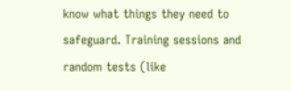know what things they need to safeguard. Training sessions and random tests (like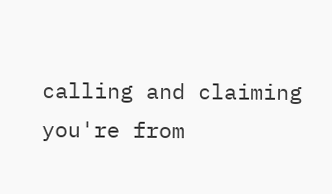calling and claiming you're from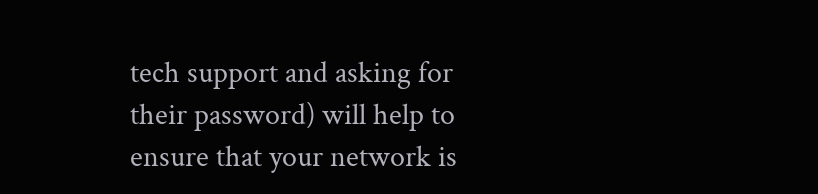tech support and asking for their password) will help to ensure that your network is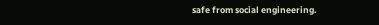safe from social engineering.